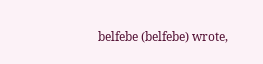belfebe (belfebe) wrote,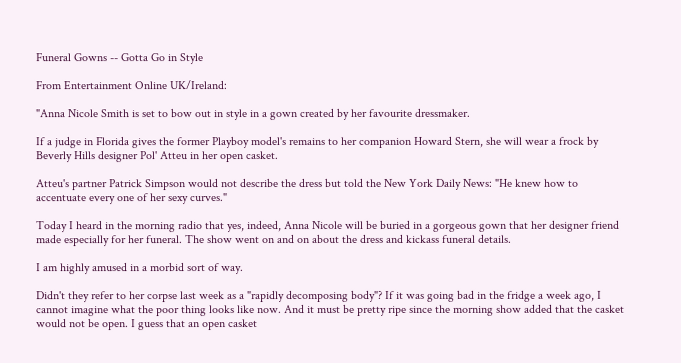Funeral Gowns -- Gotta Go in Style

From Entertainment Online UK/Ireland:

"Anna Nicole Smith is set to bow out in style in a gown created by her favourite dressmaker.

If a judge in Florida gives the former Playboy model's remains to her companion Howard Stern, she will wear a frock by Beverly Hills designer Pol' Atteu in her open casket.

Atteu's partner Patrick Simpson would not describe the dress but told the New York Daily News: "He knew how to accentuate every one of her sexy curves."

Today I heard in the morning radio that yes, indeed, Anna Nicole will be buried in a gorgeous gown that her designer friend made especially for her funeral. The show went on and on about the dress and kickass funeral details.

I am highly amused in a morbid sort of way.

Didn't they refer to her corpse last week as a "rapidly decomposing body"? If it was going bad in the fridge a week ago, I cannot imagine what the poor thing looks like now. And it must be pretty ripe since the morning show added that the casket would not be open. I guess that an open casket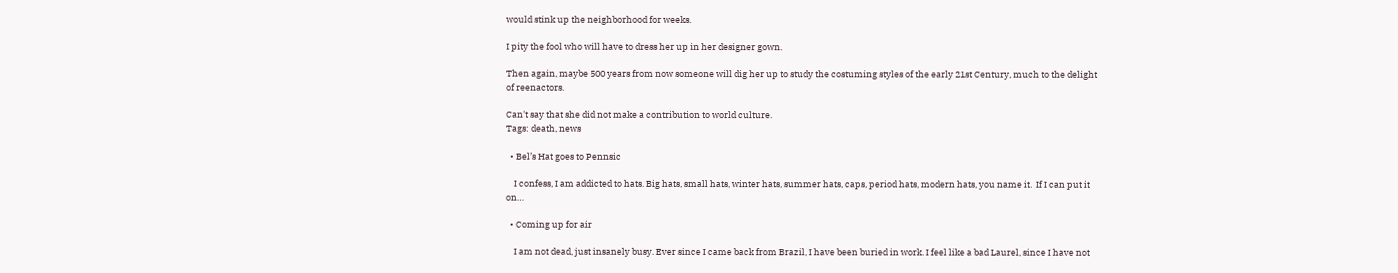would stink up the neighborhood for weeks.

I pity the fool who will have to dress her up in her designer gown.

Then again, maybe 500 years from now someone will dig her up to study the costuming styles of the early 21st Century, much to the delight of reenactors.

Can't say that she did not make a contribution to world culture.
Tags: death, news

  • Bel’s Hat goes to Pennsic

    I confess, I am addicted to hats. Big hats, small hats, winter hats, summer hats, caps, period hats, modern hats, you name it.  If I can put it on…

  • Coming up for air

    I am not dead, just insanely busy. Ever since I came back from Brazil, I have been buried in work. I feel like a bad Laurel, since I have not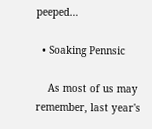peeped…

  • Soaking Pennsic

    As most of us may remember, last year's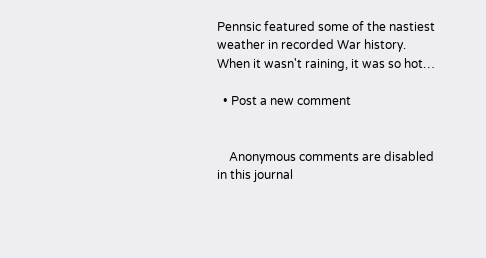Pennsic featured some of the nastiest weather in recorded War history. When it wasn't raining, it was so hot…

  • Post a new comment


    Anonymous comments are disabled in this journal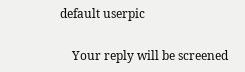default userpic

    Your reply will be screened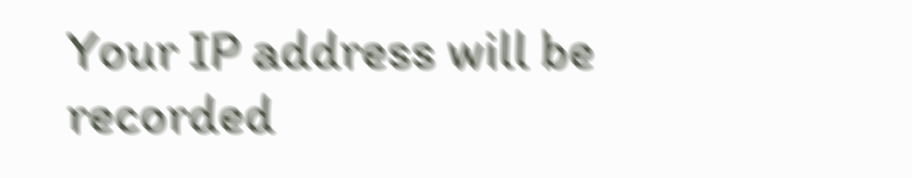Your IP address will be recorded